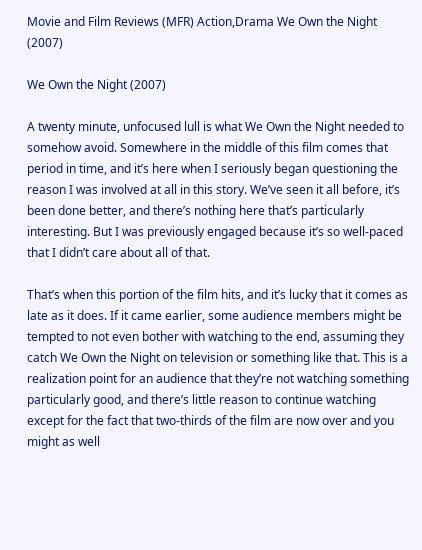Movie and Film Reviews (MFR) Action,Drama We Own the Night (2007)

We Own the Night (2007)

A twenty minute, unfocused lull is what We Own the Night needed to somehow avoid. Somewhere in the middle of this film comes that period in time, and it’s here when I seriously began questioning the reason I was involved at all in this story. We’ve seen it all before, it’s been done better, and there’s nothing here that’s particularly interesting. But I was previously engaged because it’s so well-paced that I didn’t care about all of that.

That’s when this portion of the film hits, and it’s lucky that it comes as late as it does. If it came earlier, some audience members might be tempted to not even bother with watching to the end, assuming they catch We Own the Night on television or something like that. This is a realization point for an audience that they’re not watching something particularly good, and there’s little reason to continue watching except for the fact that two-thirds of the film are now over and you might as well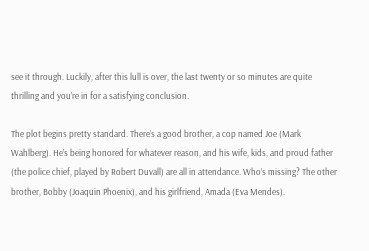see it through. Luckily, after this lull is over, the last twenty or so minutes are quite thrilling and you’re in for a satisfying conclusion.

The plot begins pretty standard. There’s a good brother, a cop named Joe (Mark Wahlberg). He’s being honored for whatever reason, and his wife, kids, and proud father (the police chief, played by Robert Duvall) are all in attendance. Who’s missing? The other brother, Bobby (Joaquin Phoenix), and his girlfriend, Amada (Eva Mendes).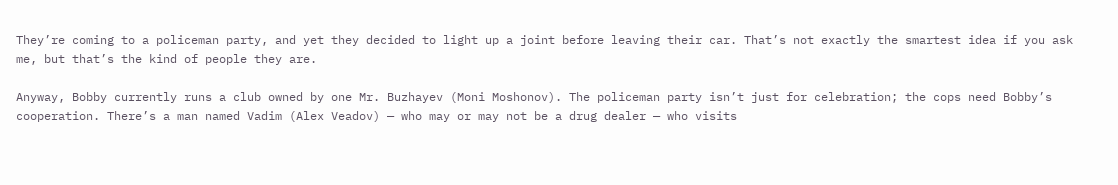They’re coming to a policeman party, and yet they decided to light up a joint before leaving their car. That’s not exactly the smartest idea if you ask me, but that’s the kind of people they are.

Anyway, Bobby currently runs a club owned by one Mr. Buzhayev (Moni Moshonov). The policeman party isn’t just for celebration; the cops need Bobby’s cooperation. There’s a man named Vadim (Alex Veadov) — who may or may not be a drug dealer — who visits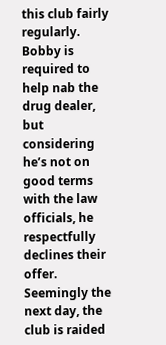this club fairly regularly. Bobby is required to help nab the drug dealer, but considering he’s not on good terms with the law officials, he respectfully declines their offer. Seemingly the next day, the club is raided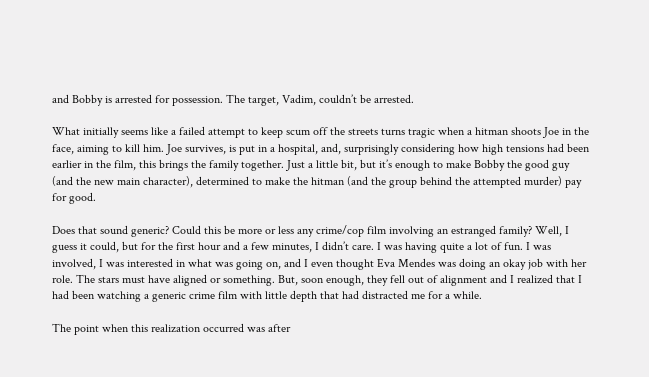and Bobby is arrested for possession. The target, Vadim, couldn’t be arrested.

What initially seems like a failed attempt to keep scum off the streets turns tragic when a hitman shoots Joe in the face, aiming to kill him. Joe survives, is put in a hospital, and, surprisingly considering how high tensions had been earlier in the film, this brings the family together. Just a little bit, but it’s enough to make Bobby the good guy (and the new main character), determined to make the hitman (and the group behind the attempted murder) pay for good.

Does that sound generic? Could this be more or less any crime/cop film involving an estranged family? Well, I guess it could, but for the first hour and a few minutes, I didn’t care. I was having quite a lot of fun. I was involved, I was interested in what was going on, and I even thought Eva Mendes was doing an okay job with her role. The stars must have aligned or something. But, soon enough, they fell out of alignment and I realized that I had been watching a generic crime film with little depth that had distracted me for a while.

The point when this realization occurred was after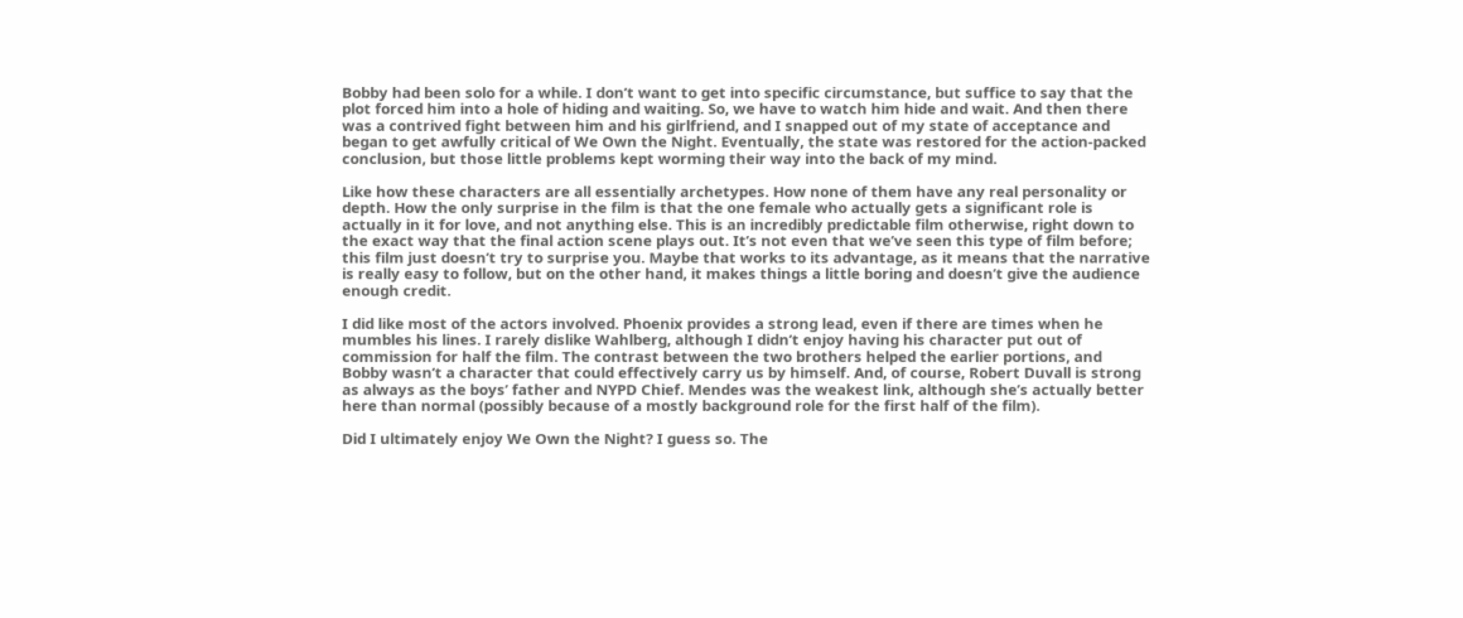Bobby had been solo for a while. I don’t want to get into specific circumstance, but suffice to say that the plot forced him into a hole of hiding and waiting. So, we have to watch him hide and wait. And then there was a contrived fight between him and his girlfriend, and I snapped out of my state of acceptance and began to get awfully critical of We Own the Night. Eventually, the state was restored for the action-packed conclusion, but those little problems kept worming their way into the back of my mind.

Like how these characters are all essentially archetypes. How none of them have any real personality or depth. How the only surprise in the film is that the one female who actually gets a significant role is actually in it for love, and not anything else. This is an incredibly predictable film otherwise, right down to the exact way that the final action scene plays out. It’s not even that we’ve seen this type of film before; this film just doesn’t try to surprise you. Maybe that works to its advantage, as it means that the narrative is really easy to follow, but on the other hand, it makes things a little boring and doesn’t give the audience enough credit.

I did like most of the actors involved. Phoenix provides a strong lead, even if there are times when he mumbles his lines. I rarely dislike Wahlberg, although I didn’t enjoy having his character put out of commission for half the film. The contrast between the two brothers helped the earlier portions, and Bobby wasn’t a character that could effectively carry us by himself. And, of course, Robert Duvall is strong as always as the boys’ father and NYPD Chief. Mendes was the weakest link, although she’s actually better here than normal (possibly because of a mostly background role for the first half of the film).

Did I ultimately enjoy We Own the Night? I guess so. The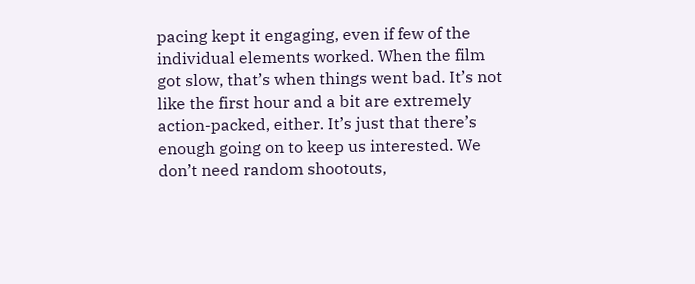pacing kept it engaging, even if few of the individual elements worked. When the film got slow, that’s when things went bad. It’s not like the first hour and a bit are extremely action-packed, either. It’s just that there’s enough going on to keep us interested. We don’t need random shootouts,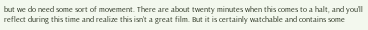but we do need some sort of movement. There are about twenty minutes when this comes to a halt, and you’ll reflect during this time and realize this isn’t a great film. But it is certainly watchable and contains some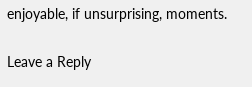enjoyable, if unsurprising, moments.

Leave a Reply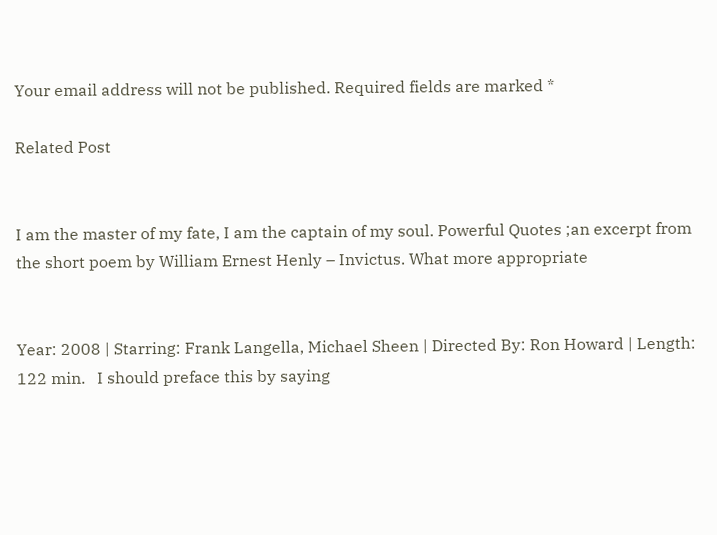Your email address will not be published. Required fields are marked *

Related Post


I am the master of my fate, I am the captain of my soul. Powerful Quotes ;an excerpt from the short poem by William Ernest Henly – Invictus. What more appropriate


Year: 2008 | Starring: Frank Langella, Michael Sheen | Directed By: Ron Howard | Length: 122 min.   I should preface this by saying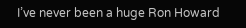I’ve never been a huge Ron Howard